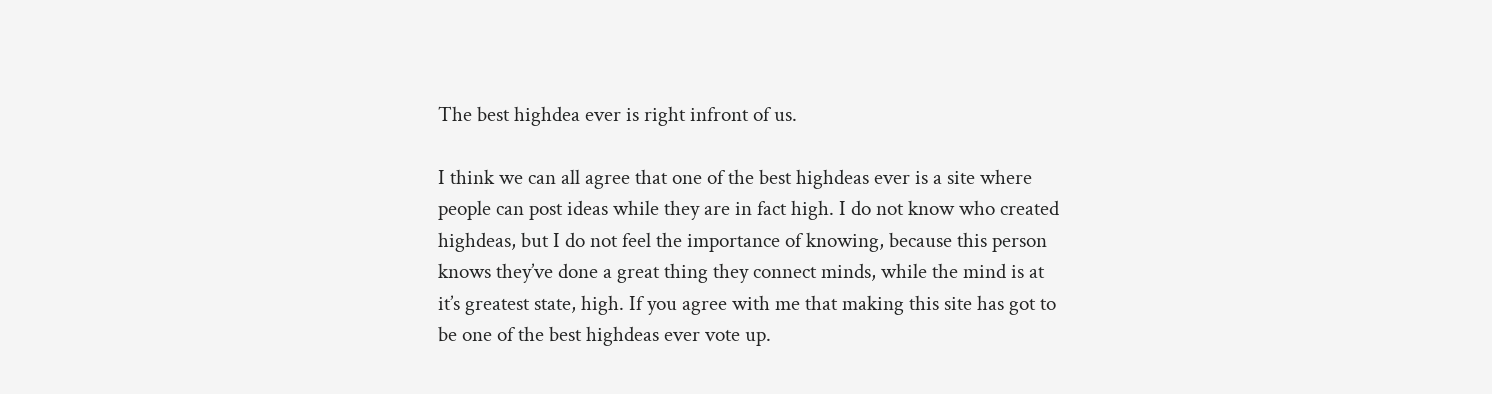The best highdea ever is right infront of us.

I think we can all agree that one of the best highdeas ever is a site where people can post ideas while they are in fact high. I do not know who created highdeas, but I do not feel the importance of knowing, because this person knows they’ve done a great thing they connect minds, while the mind is at it’s greatest state, high. If you agree with me that making this site has got to be one of the best highdeas ever vote up.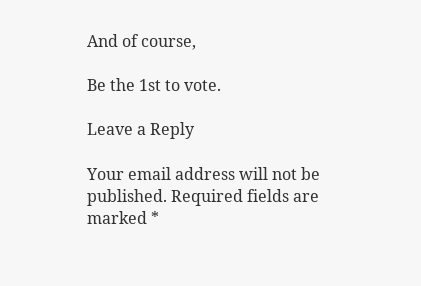And of course,

Be the 1st to vote.

Leave a Reply

Your email address will not be published. Required fields are marked *